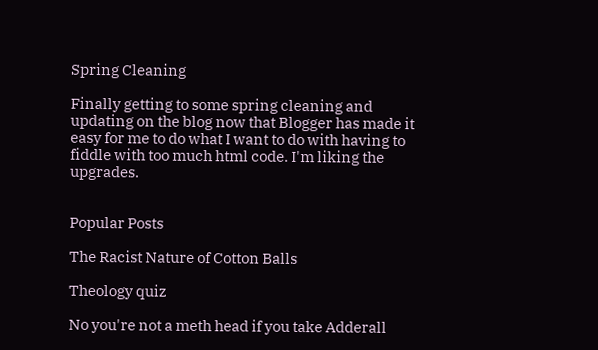Spring Cleaning

Finally getting to some spring cleaning and updating on the blog now that Blogger has made it easy for me to do what I want to do with having to fiddle with too much html code. I'm liking the upgrades.


Popular Posts

The Racist Nature of Cotton Balls

Theology quiz

No you're not a meth head if you take Adderall